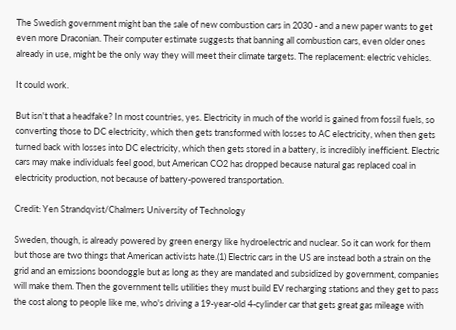The Swedish government might ban the sale of new combustion cars in 2030 - and a new paper wants to get even more Draconian. Their computer estimate suggests that banning all combustion cars, even older ones already in use, might be the only way they will meet their climate targets. The replacement: electric vehicles.

It could work.

But isn't that a headfake? In most countries, yes. Electricity in much of the world is gained from fossil fuels, so converting those to DC electricity, which then gets transformed with losses to AC electricity, when then gets turned back with losses into DC electricity, which then gets stored in a battery, is incredibly inefficient. Electric cars may make individuals feel good, but American CO2 has dropped because natural gas replaced coal in electricity production, not because of battery-powered transportation.

Credit: Yen Strandqvist/Chalmers University of Technology

Sweden, though, is already powered by green energy like hydroelectric and nuclear. So it can work for them but those are two things that American activists hate.(1) Electric cars in the US are instead both a strain on the grid and an emissions boondoggle but as long as they are mandated and subsidized by government, companies will make them. Then the government tells utilities they must build EV recharging stations and they get to pass the cost along to people like me, who's driving a 19-year-old 4-cylinder car that gets great gas mileage with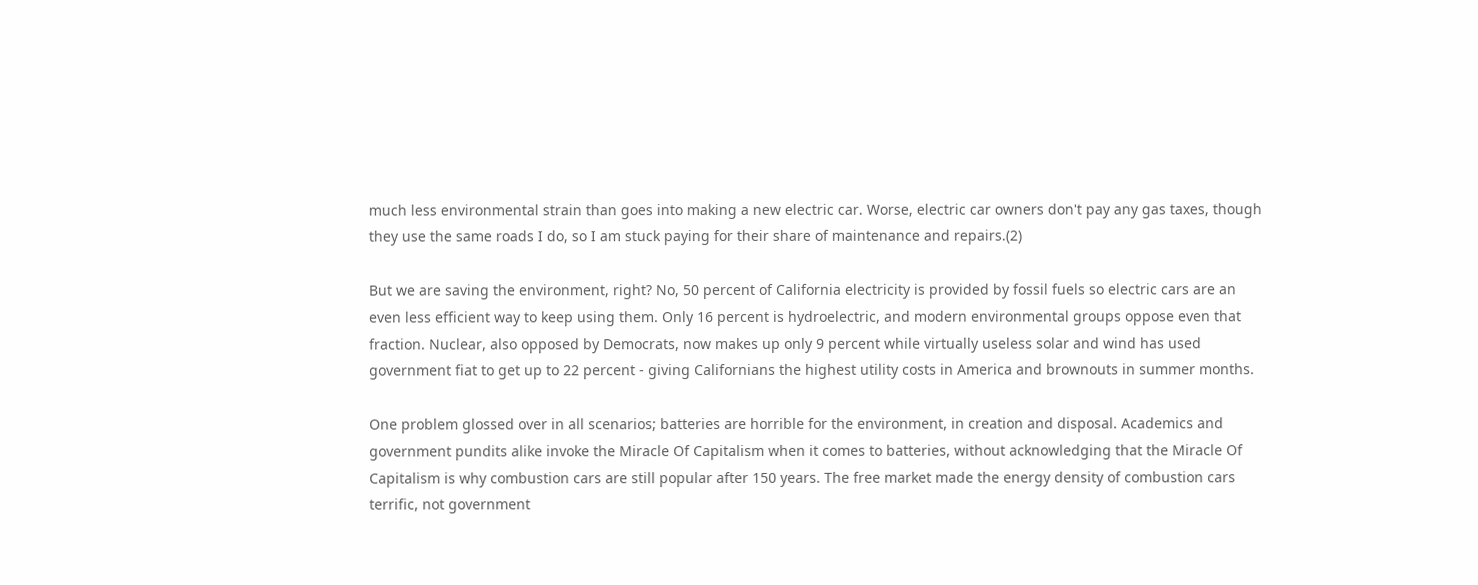much less environmental strain than goes into making a new electric car. Worse, electric car owners don't pay any gas taxes, though they use the same roads I do, so I am stuck paying for their share of maintenance and repairs.(2)

But we are saving the environment, right? No, 50 percent of California electricity is provided by fossil fuels so electric cars are an even less efficient way to keep using them. Only 16 percent is hydroelectric, and modern environmental groups oppose even that fraction. Nuclear, also opposed by Democrats, now makes up only 9 percent while virtually useless solar and wind has used government fiat to get up to 22 percent - giving Californians the highest utility costs in America and brownouts in summer months.

One problem glossed over in all scenarios; batteries are horrible for the environment, in creation and disposal. Academics and government pundits alike invoke the Miracle Of Capitalism when it comes to batteries, without acknowledging that the Miracle Of Capitalism is why combustion cars are still popular after 150 years. The free market made the energy density of combustion cars terrific, not government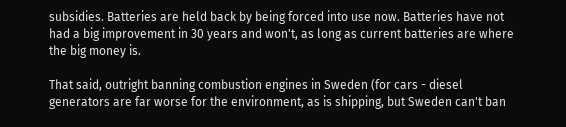subsidies. Batteries are held back by being forced into use now. Batteries have not had a big improvement in 30 years and won't, as long as current batteries are where the big money is.

That said, outright banning combustion engines in Sweden (for cars - diesel generators are far worse for the environment, as is shipping, but Sweden can't ban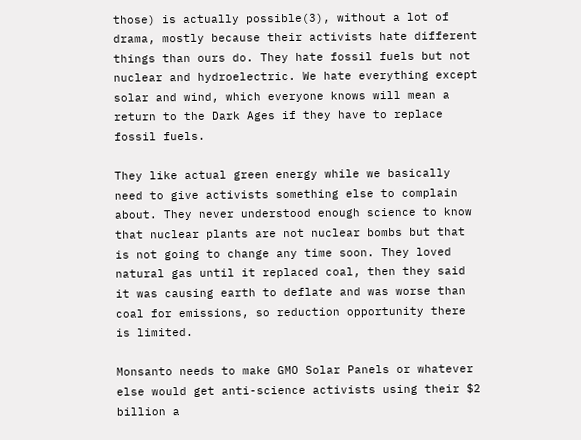those) is actually possible(3), without a lot of drama, mostly because their activists hate different things than ours do. They hate fossil fuels but not nuclear and hydroelectric. We hate everything except solar and wind, which everyone knows will mean a return to the Dark Ages if they have to replace fossil fuels.

They like actual green energy while we basically need to give activists something else to complain about. They never understood enough science to know that nuclear plants are not nuclear bombs but that is not going to change any time soon. They loved natural gas until it replaced coal, then they said it was causing earth to deflate and was worse than coal for emissions, so reduction opportunity there is limited.

Monsanto needs to make GMO Solar Panels or whatever else would get anti-science activists using their $2 billion a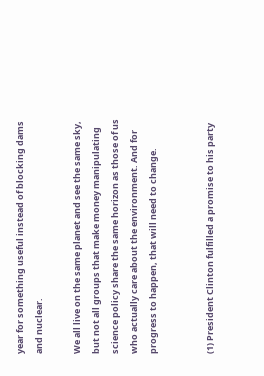year for something useful instead of blocking dams and nuclear.

We all live on the same planet and see the same sky, but not all groups that make money manipulating science policy share the same horizon as those of us who actually care about the environment. And for progress to happen, that will need to change.


(1) President Clinton fulfilled a promise to his party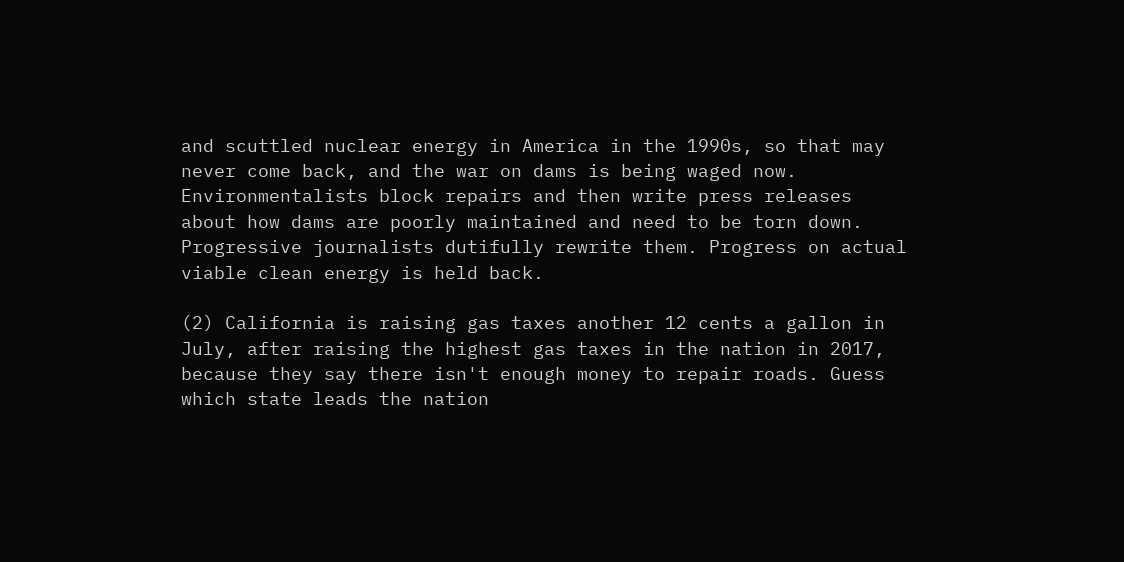and scuttled nuclear energy in America in the 1990s, so that may never come back, and the war on dams is being waged now. Environmentalists block repairs and then write press releases about how dams are poorly maintained and need to be torn down. Progressive journalists dutifully rewrite them. Progress on actual viable clean energy is held back.

(2) California is raising gas taxes another 12 cents a gallon in July, after raising the highest gas taxes in the nation in 2017, because they say there isn't enough money to repair roads. Guess which state leads the nation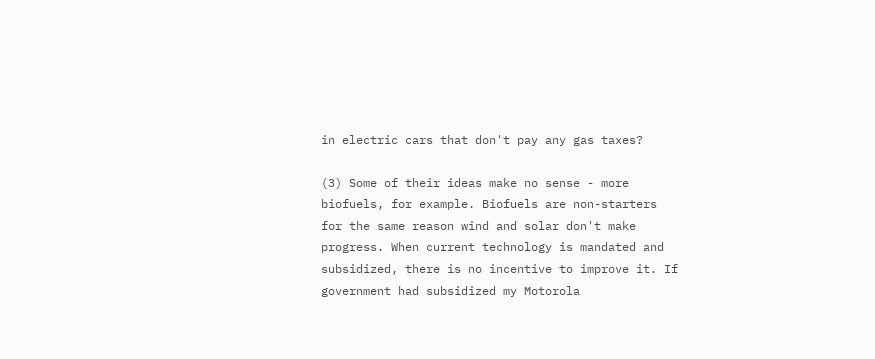in electric cars that don't pay any gas taxes?

(3) Some of their ideas make no sense - more biofuels, for example. Biofuels are non-starters for the same reason wind and solar don't make progress. When current technology is mandated and subsidized, there is no incentive to improve it. If government had subsidized my Motorola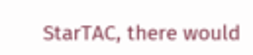StarTAC, there would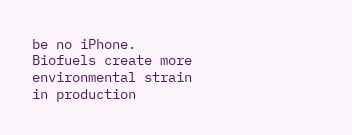be no iPhone. Biofuels create more environmental strain in production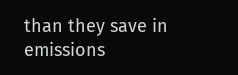than they save in emissions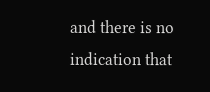and there is no indication that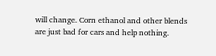will change. Corn ethanol and other blends are just bad for cars and help nothing.